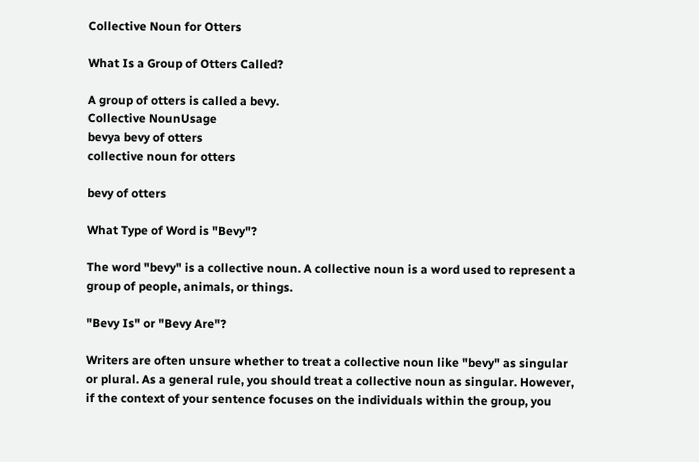Collective Noun for Otters

What Is a Group of Otters Called?

A group of otters is called a bevy.
Collective NounUsage
bevya bevy of otters
collective noun for otters

bevy of otters

What Type of Word is "Bevy"?

The word "bevy" is a collective noun. A collective noun is a word used to represent a group of people, animals, or things.

"Bevy Is" or "Bevy Are"?

Writers are often unsure whether to treat a collective noun like "bevy" as singular or plural. As a general rule, you should treat a collective noun as singular. However, if the context of your sentence focuses on the individuals within the group, you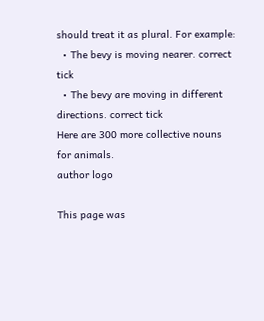should treat it as plural. For example:
  • The bevy is moving nearer. correct tick
  • The bevy are moving in different directions. correct tick
Here are 300 more collective nouns for animals.
author logo

This page was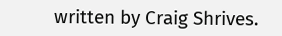written by Craig Shrives.